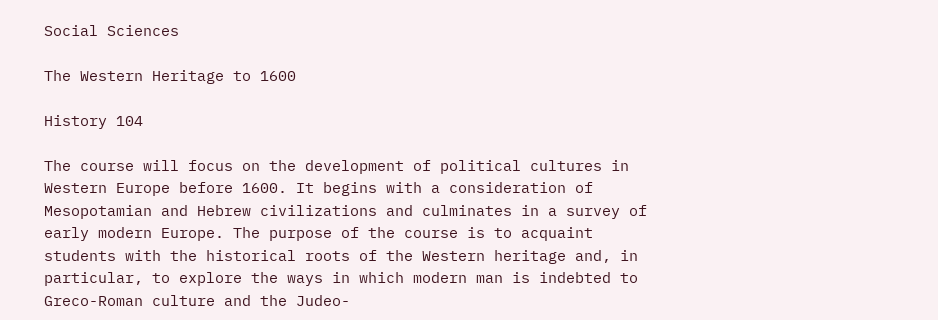Social Sciences

The Western Heritage to 1600

History 104

The course will focus on the development of political cultures in Western Europe before 1600. It begins with a consideration of Mesopotamian and Hebrew civilizations and culminates in a survey of early modern Europe. The purpose of the course is to acquaint students with the historical roots of the Western heritage and, in particular, to explore the ways in which modern man is indebted to Greco-Roman culture and the Judeo-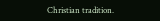Christian tradition.